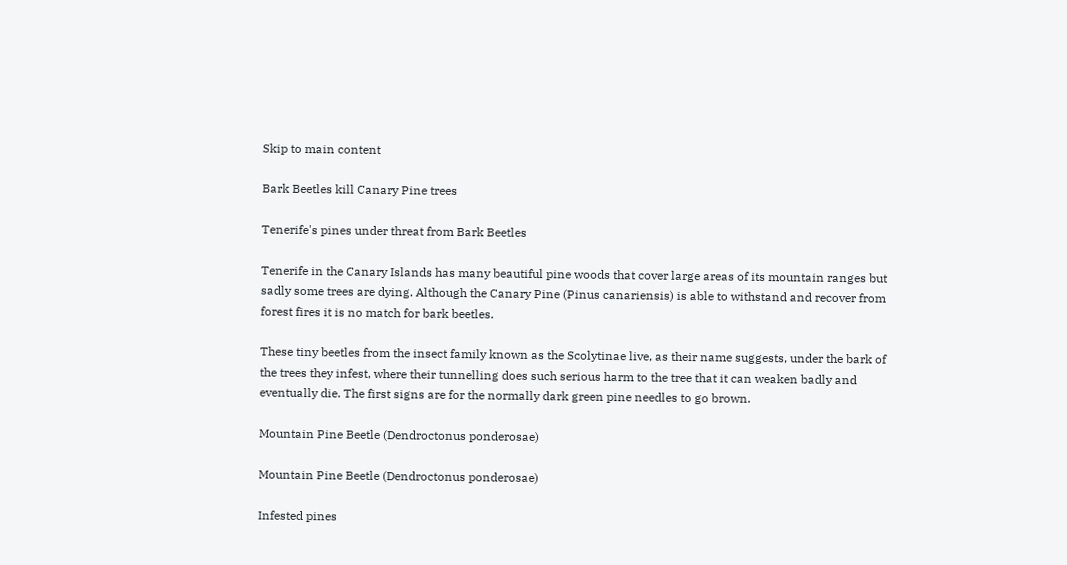Skip to main content

Bark Beetles kill Canary Pine trees

Tenerife's pines under threat from Bark Beetles

Tenerife in the Canary Islands has many beautiful pine woods that cover large areas of its mountain ranges but sadly some trees are dying. Although the Canary Pine (Pinus canariensis) is able to withstand and recover from forest fires it is no match for bark beetles.

These tiny beetles from the insect family known as the Scolytinae live, as their name suggests, under the bark of the trees they infest, where their tunnelling does such serious harm to the tree that it can weaken badly and eventually die. The first signs are for the normally dark green pine needles to go brown.

Mountain Pine Beetle (Dendroctonus ponderosae)

Mountain Pine Beetle (Dendroctonus ponderosae)

Infested pines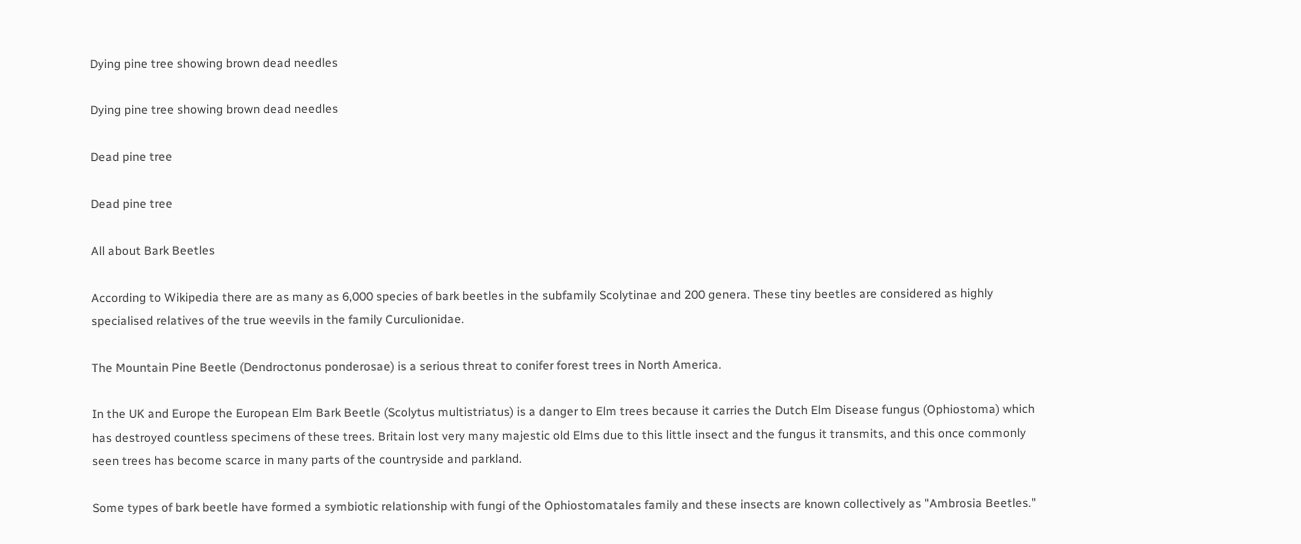Dying pine tree showing brown dead needles

Dying pine tree showing brown dead needles

Dead pine tree

Dead pine tree

All about Bark Beetles

According to Wikipedia there are as many as 6,000 species of bark beetles in the subfamily Scolytinae and 200 genera. These tiny beetles are considered as highly specialised relatives of the true weevils in the family Curculionidae.

The Mountain Pine Beetle (Dendroctonus ponderosae) is a serious threat to conifer forest trees in North America.

In the UK and Europe the European Elm Bark Beetle (Scolytus multistriatus) is a danger to Elm trees because it carries the Dutch Elm Disease fungus (Ophiostoma) which has destroyed countless specimens of these trees. Britain lost very many majestic old Elms due to this little insect and the fungus it transmits, and this once commonly seen trees has become scarce in many parts of the countryside and parkland.

Some types of bark beetle have formed a symbiotic relationship with fungi of the Ophiostomatales family and these insects are known collectively as "Ambrosia Beetles."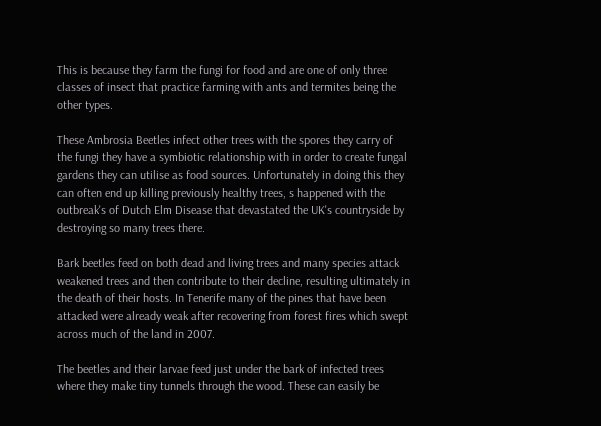This is because they farm the fungi for food and are one of only three classes of insect that practice farming with ants and termites being the other types.

These Ambrosia Beetles infect other trees with the spores they carry of the fungi they have a symbiotic relationship with in order to create fungal gardens they can utilise as food sources. Unfortunately in doing this they can often end up killing previously healthy trees, s happened with the outbreak's of Dutch Elm Disease that devastated the UK's countryside by destroying so many trees there.

Bark beetles feed on both dead and living trees and many species attack weakened trees and then contribute to their decline, resulting ultimately in the death of their hosts. In Tenerife many of the pines that have been attacked were already weak after recovering from forest fires which swept across much of the land in 2007.

The beetles and their larvae feed just under the bark of infected trees where they make tiny tunnels through the wood. These can easily be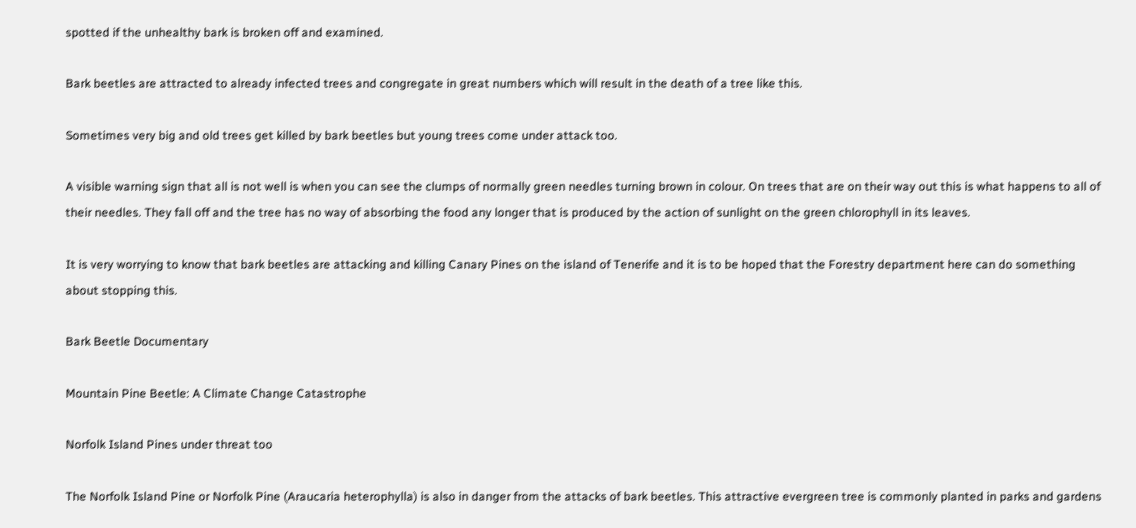spotted if the unhealthy bark is broken off and examined.

Bark beetles are attracted to already infected trees and congregate in great numbers which will result in the death of a tree like this.

Sometimes very big and old trees get killed by bark beetles but young trees come under attack too.

A visible warning sign that all is not well is when you can see the clumps of normally green needles turning brown in colour. On trees that are on their way out this is what happens to all of their needles. They fall off and the tree has no way of absorbing the food any longer that is produced by the action of sunlight on the green chlorophyll in its leaves.

It is very worrying to know that bark beetles are attacking and killing Canary Pines on the island of Tenerife and it is to be hoped that the Forestry department here can do something about stopping this.

Bark Beetle Documentary

Mountain Pine Beetle: A Climate Change Catastrophe

Norfolk Island Pines under threat too

The Norfolk Island Pine or Norfolk Pine (Araucaria heterophylla) is also in danger from the attacks of bark beetles. This attractive evergreen tree is commonly planted in parks and gardens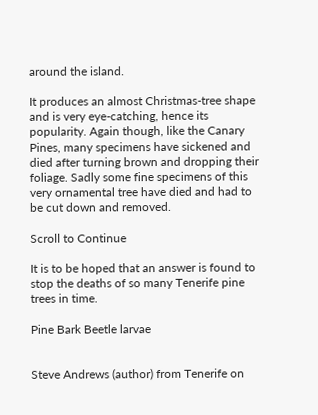around the island.

It produces an almost Christmas-tree shape and is very eye-catching, hence its popularity. Again though, like the Canary Pines, many specimens have sickened and died after turning brown and dropping their foliage. Sadly some fine specimens of this very ornamental tree have died and had to be cut down and removed.

Scroll to Continue

It is to be hoped that an answer is found to stop the deaths of so many Tenerife pine trees in time.

Pine Bark Beetle larvae


Steve Andrews (author) from Tenerife on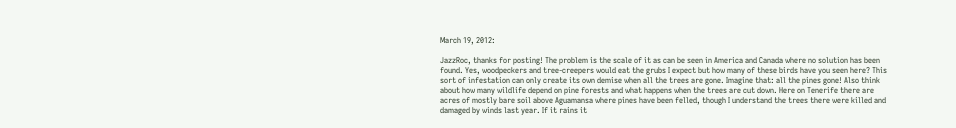March 19, 2012:

JazzRoc, thanks for posting! The problem is the scale of it as can be seen in America and Canada where no solution has been found. Yes, woodpeckers and tree-creepers would eat the grubs I expect but how many of these birds have you seen here? This sort of infestation can only create its own demise when all the trees are gone. Imagine that: all the pines gone! Also think about how many wildlife depend on pine forests and what happens when the trees are cut down. Here on Tenerife there are acres of mostly bare soil above Aguamansa where pines have been felled, though I understand the trees there were killed and damaged by winds last year. If it rains it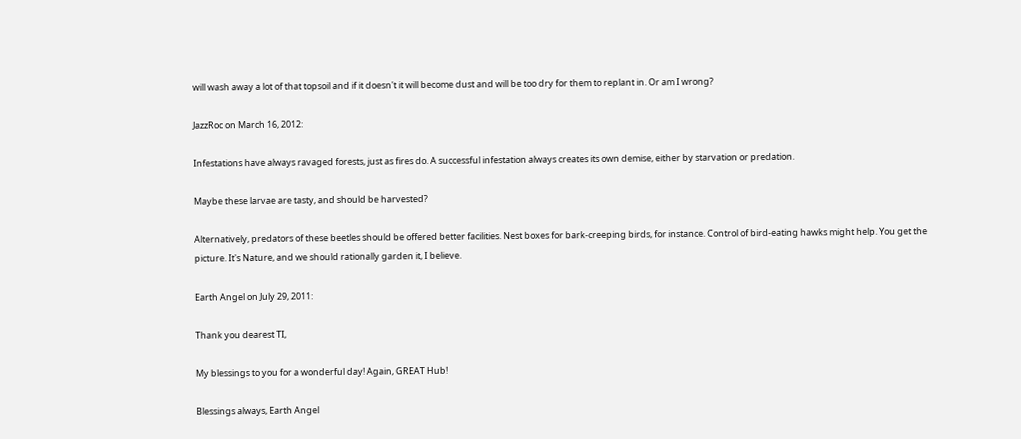will wash away a lot of that topsoil and if it doesn't it will become dust and will be too dry for them to replant in. Or am I wrong?

JazzRoc on March 16, 2012:

Infestations have always ravaged forests, just as fires do. A successful infestation always creates its own demise, either by starvation or predation.

Maybe these larvae are tasty, and should be harvested?

Alternatively, predators of these beetles should be offered better facilities. Nest boxes for bark-creeping birds, for instance. Control of bird-eating hawks might help. You get the picture. It's Nature, and we should rationally garden it, I believe.

Earth Angel on July 29, 2011:

Thank you dearest TI,

My blessings to you for a wonderful day! Again, GREAT Hub!

Blessings always, Earth Angel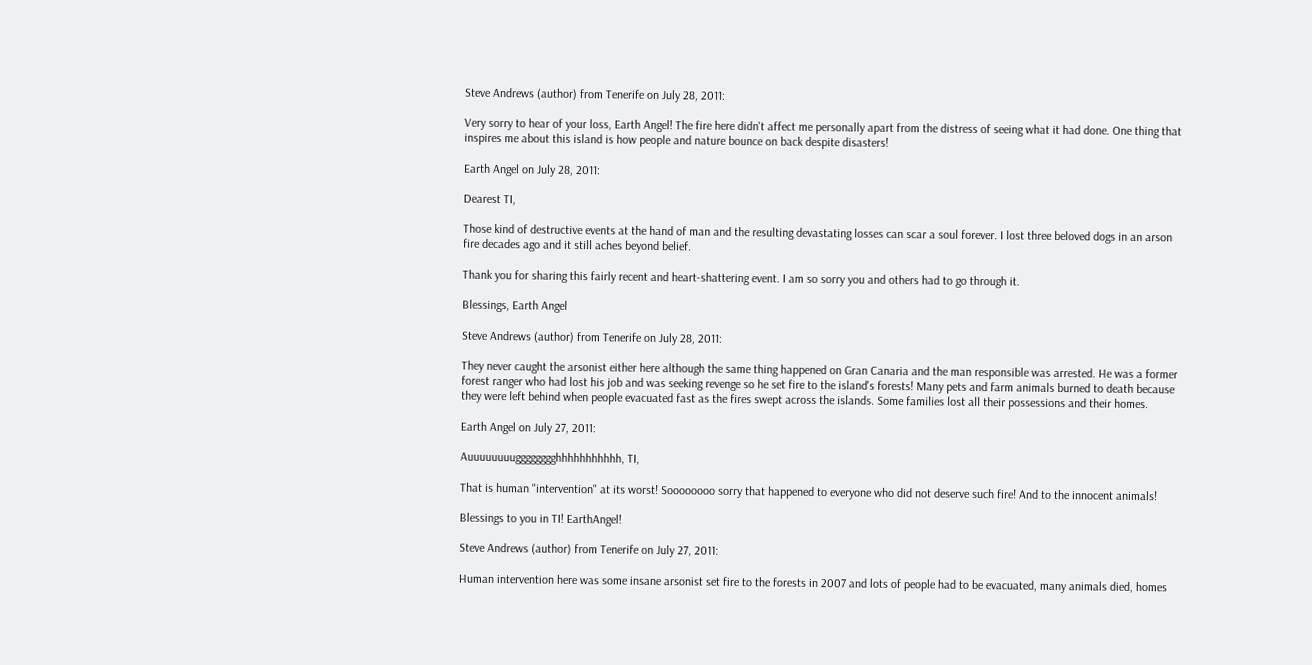Steve Andrews (author) from Tenerife on July 28, 2011:

Very sorry to hear of your loss, Earth Angel! The fire here didn't affect me personally apart from the distress of seeing what it had done. One thing that inspires me about this island is how people and nature bounce on back despite disasters!

Earth Angel on July 28, 2011:

Dearest TI,

Those kind of destructive events at the hand of man and the resulting devastating losses can scar a soul forever. I lost three beloved dogs in an arson fire decades ago and it still aches beyond belief.

Thank you for sharing this fairly recent and heart-shattering event. I am so sorry you and others had to go through it.

Blessings, Earth Angel

Steve Andrews (author) from Tenerife on July 28, 2011:

They never caught the arsonist either here although the same thing happened on Gran Canaria and the man responsible was arrested. He was a former forest ranger who had lost his job and was seeking revenge so he set fire to the island's forests! Many pets and farm animals burned to death because they were left behind when people evacuated fast as the fires swept across the islands. Some families lost all their possessions and their homes.

Earth Angel on July 27, 2011:

Auuuuuuuugggggggghhhhhhhhhhh, TI,

That is human "intervention" at its worst! Soooooooo sorry that happened to everyone who did not deserve such fire! And to the innocent animals!

Blessings to you in TI! EarthAngel!

Steve Andrews (author) from Tenerife on July 27, 2011:

Human intervention here was some insane arsonist set fire to the forests in 2007 and lots of people had to be evacuated, many animals died, homes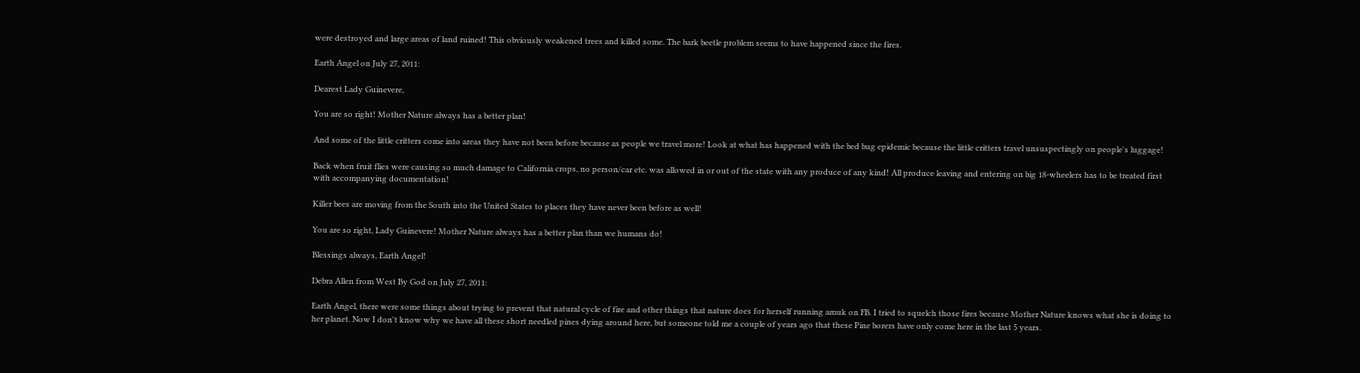were destroyed and large areas of land ruined! This obviously weakened trees and killed some. The bark beetle problem seems to have happened since the fires.

Earth Angel on July 27, 2011:

Dearest Lady Guinevere,

You are so right! Mother Nature always has a better plan!

And some of the little critters come into areas they have not been before because as people we travel more! Look at what has happened with the bed bug epidemic because the little critters travel unsuspectingly on people's luggage!

Back when fruit flies were causing so much damage to California crops, no person/car etc. was allowed in or out of the state with any produce of any kind! All produce leaving and entering on big 18-wheelers has to be treated first with accompanying documentation!

Killer bees are moving from the South into the United States to places they have never been before as well!

You are so right, Lady Guinevere! Mother Nature always has a better plan than we humans do!

Blessings always, Earth Angel!

Debra Allen from West By God on July 27, 2011:

Earth Angel, there were some things about trying to prevent that natural cycle of fire and other things that nature does for herself running amuk on FB. I tried to squelch those fires because Mother Nature knows what she is doing to her planet. Now I don't know why we have all these short needled pines dying around here, but someone told me a couple of years ago that these Pine borers have only come here in the last 5 years.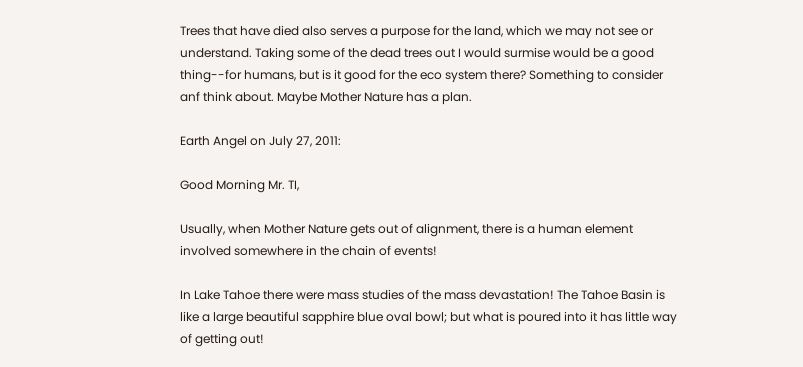Trees that have died also serves a purpose for the land, which we may not see or understand. Taking some of the dead trees out I would surmise would be a good thing--for humans, but is it good for the eco system there? Something to consider anf think about. Maybe Mother Nature has a plan.

Earth Angel on July 27, 2011:

Good Morning Mr. TI,

Usually, when Mother Nature gets out of alignment, there is a human element involved somewhere in the chain of events!

In Lake Tahoe there were mass studies of the mass devastation! The Tahoe Basin is like a large beautiful sapphire blue oval bowl; but what is poured into it has little way of getting out!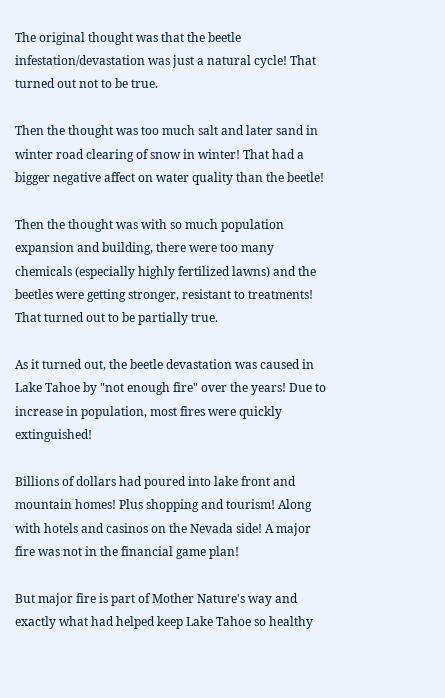The original thought was that the beetle infestation/devastation was just a natural cycle! That turned out not to be true.

Then the thought was too much salt and later sand in winter road clearing of snow in winter! That had a bigger negative affect on water quality than the beetle!

Then the thought was with so much population expansion and building, there were too many chemicals (especially highly fertilized lawns) and the beetles were getting stronger, resistant to treatments! That turned out to be partially true.

As it turned out, the beetle devastation was caused in Lake Tahoe by "not enough fire" over the years! Due to increase in population, most fires were quickly extinguished!

Billions of dollars had poured into lake front and mountain homes! Plus shopping and tourism! Along with hotels and casinos on the Nevada side! A major fire was not in the financial game plan!

But major fire is part of Mother Nature's way and exactly what had helped keep Lake Tahoe so healthy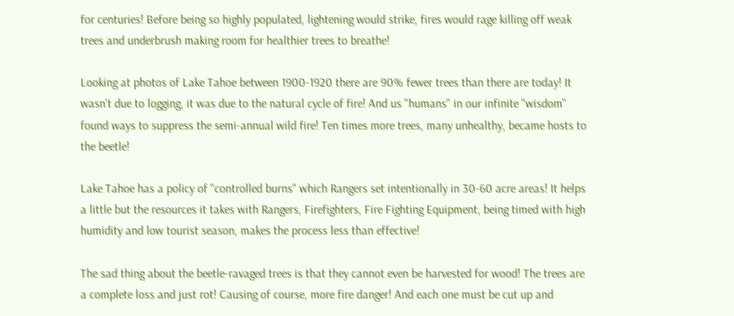for centuries! Before being so highly populated, lightening would strike, fires would rage killing off weak trees and underbrush making room for healthier trees to breathe!

Looking at photos of Lake Tahoe between 1900-1920 there are 90% fewer trees than there are today! It wasn't due to logging, it was due to the natural cycle of fire! And us "humans" in our infinite "wisdom" found ways to suppress the semi-annual wild fire! Ten times more trees, many unhealthy, became hosts to the beetle!

Lake Tahoe has a policy of "controlled burns" which Rangers set intentionally in 30-60 acre areas! It helps a little but the resources it takes with Rangers, Firefighters, Fire Fighting Equipment, being timed with high humidity and low tourist season, makes the process less than effective!

The sad thing about the beetle-ravaged trees is that they cannot even be harvested for wood! The trees are a complete loss and just rot! Causing of course, more fire danger! And each one must be cut up and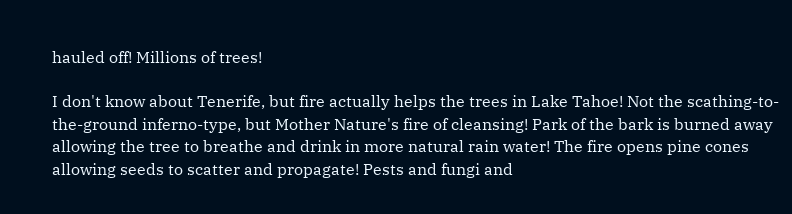hauled off! Millions of trees!

I don't know about Tenerife, but fire actually helps the trees in Lake Tahoe! Not the scathing-to-the-ground inferno-type, but Mother Nature's fire of cleansing! Park of the bark is burned away allowing the tree to breathe and drink in more natural rain water! The fire opens pine cones allowing seeds to scatter and propagate! Pests and fungi and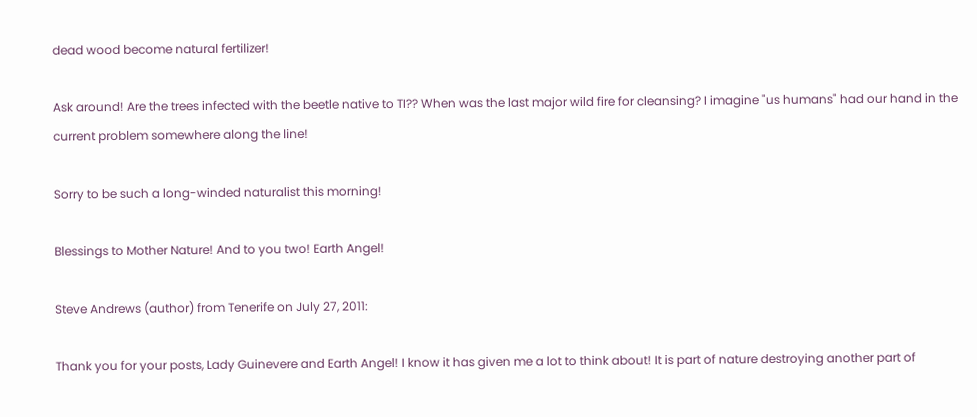dead wood become natural fertilizer!

Ask around! Are the trees infected with the beetle native to TI?? When was the last major wild fire for cleansing? I imagine "us humans" had our hand in the current problem somewhere along the line!

Sorry to be such a long-winded naturalist this morning!

Blessings to Mother Nature! And to you two! Earth Angel!

Steve Andrews (author) from Tenerife on July 27, 2011:

Thank you for your posts, Lady Guinevere and Earth Angel! I know it has given me a lot to think about! It is part of nature destroying another part of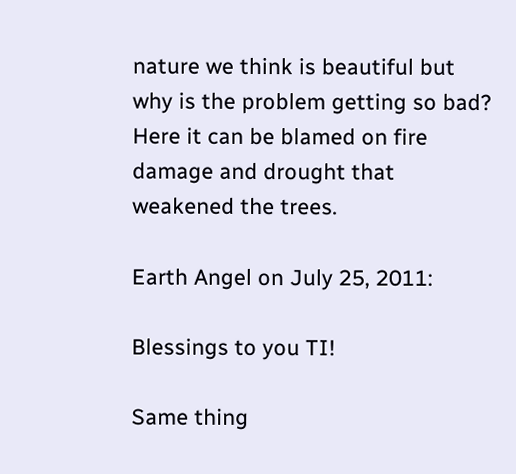nature we think is beautiful but why is the problem getting so bad? Here it can be blamed on fire damage and drought that weakened the trees.

Earth Angel on July 25, 2011:

Blessings to you TI!

Same thing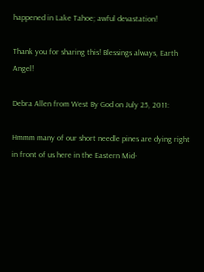happened in Lake Tahoe; awful devastation!

Thank you for sharing this! Blessings always, Earth Angel!

Debra Allen from West By God on July 25, 2011:

Hmmm many of our short needle pines are dying right in front of us here in the Eastern Mid-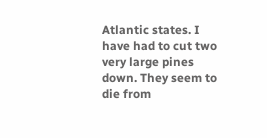Atlantic states. I have had to cut two very large pines down. They seem to die from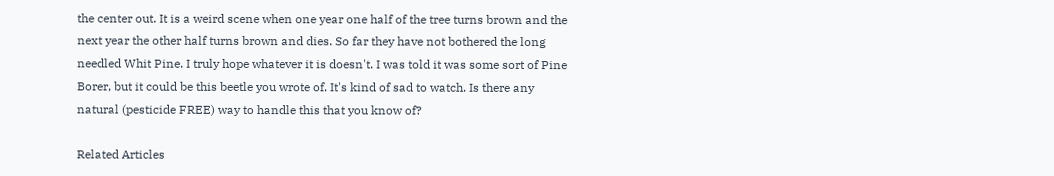the center out. It is a weird scene when one year one half of the tree turns brown and the next year the other half turns brown and dies. So far they have not bothered the long needled Whit Pine. I truly hope whatever it is doesn't. I was told it was some sort of Pine Borer, but it could be this beetle you wrote of. It's kind of sad to watch. Is there any natural (pesticide FREE) way to handle this that you know of?

Related Articles